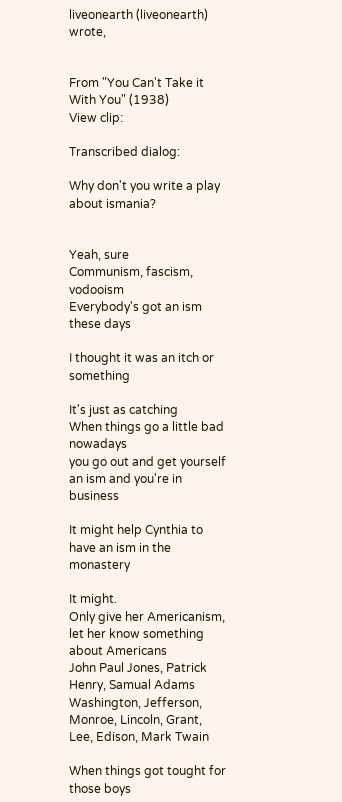liveonearth (liveonearth) wrote,


From "You Can't Take it With You" (1938)
View clip:

Transcribed dialog:

Why don't you write a play about ismania?


Yeah, sure
Communism, fascism, vodooism
Everybody's got an ism these days

I thought it was an itch or something

It's just as catching
When things go a little bad nowadays
you go out and get yourself an ism and you're in business

It might help Cynthia to have an ism in the monastery

It might.
Only give her Americanism, let her know something about Americans
John Paul Jones, Patrick Henry, Samual Adams
Washington, Jefferson,
Monroe, Lincoln, Grant, Lee, Edison, Mark Twain

When things got tought for those boys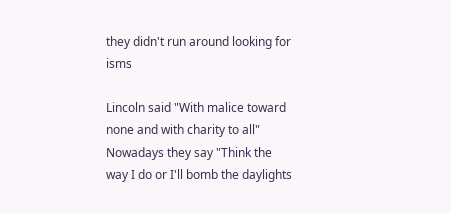they didn't run around looking for isms

Lincoln said "With malice toward none and with charity to all"
Nowadays they say "Think the way I do or I'll bomb the daylights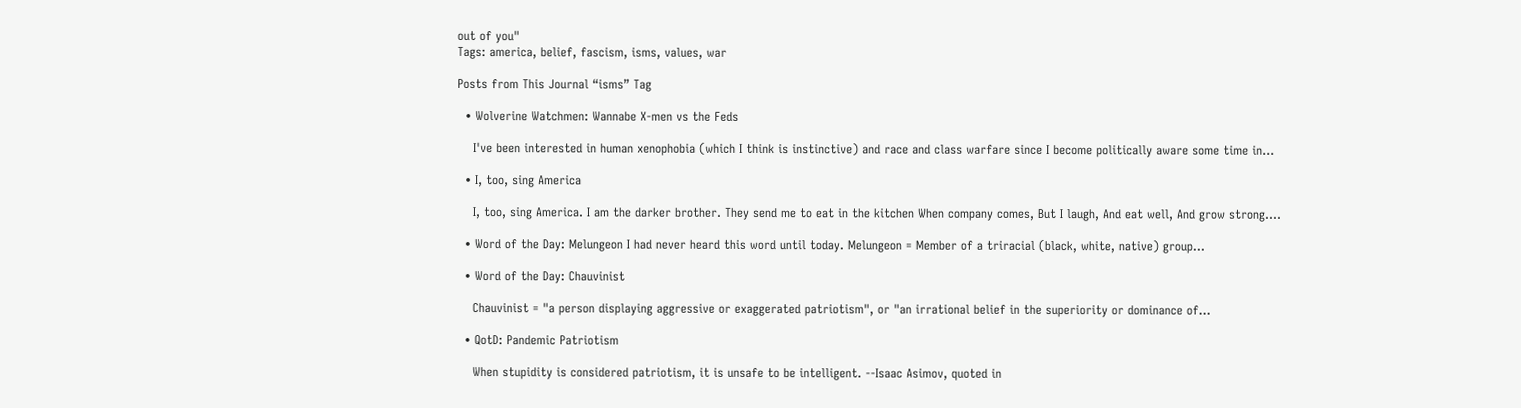out of you"
Tags: america, belief, fascism, isms, values, war

Posts from This Journal “isms” Tag

  • Wolverine Watchmen: Wannabe X-men vs the Feds

    I've been interested in human xenophobia (which I think is instinctive) and race and class warfare since I become politically aware some time in…

  • I, too, sing America

    I, too, sing America. I am the darker brother. They send me to eat in the kitchen When company comes, But I laugh, And eat well, And grow strong.…

  • Word of the Day: Melungeon I had never heard this word until today. Melungeon = Member of a triracial (black, white, native) group…

  • Word of the Day: Chauvinist

    Chauvinist = "a person displaying aggressive or exaggerated patriotism", or "an irrational belief in the superiority or dominance of…

  • QotD: Pandemic Patriotism

    When stupidity is considered patriotism, it is unsafe to be intelligent. --Isaac Asimov, quoted in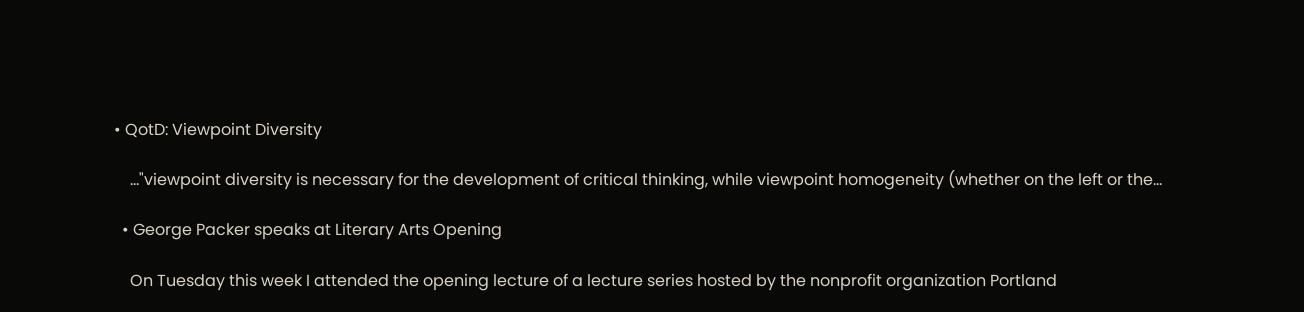• QotD: Viewpoint Diversity

    ..."viewpoint diversity is necessary for the development of critical thinking, while viewpoint homogeneity (whether on the left or the…

  • George Packer speaks at Literary Arts Opening

    On Tuesday this week I attended the opening lecture of a lecture series hosted by the nonprofit organization Portland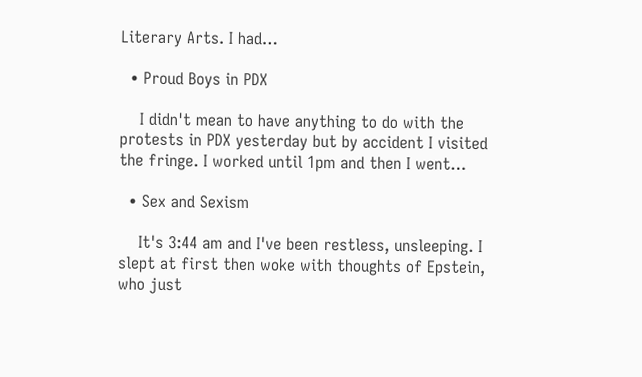Literary Arts. I had…

  • Proud Boys in PDX

    I didn't mean to have anything to do with the protests in PDX yesterday but by accident I visited the fringe. I worked until 1pm and then I went…

  • Sex and Sexism

    It's 3:44 am and I've been restless, unsleeping. I slept at first then woke with thoughts of Epstein, who just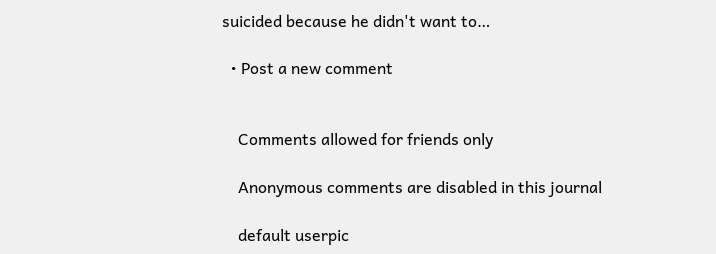suicided because he didn't want to…

  • Post a new comment


    Comments allowed for friends only

    Anonymous comments are disabled in this journal

    default userpic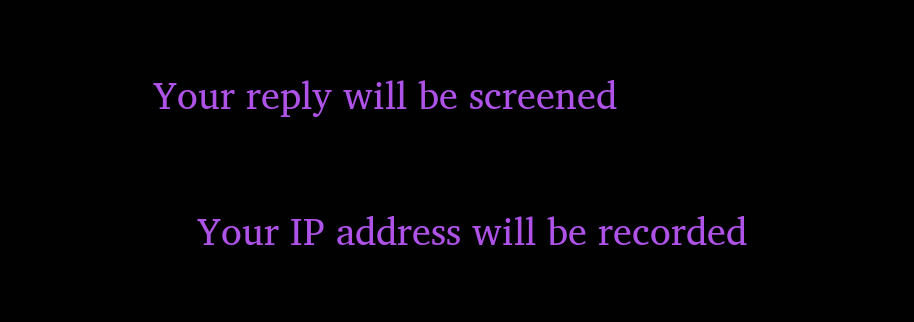Your reply will be screened

    Your IP address will be recorded